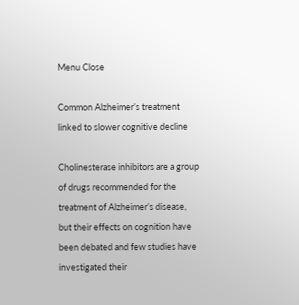Menu Close

Common Alzheimer’s treatment linked to slower cognitive decline

Cholinesterase inhibitors are a group of drugs recommended for the treatment of Alzheimer’s disease, but their effects on cognition have been debated and few studies have investigated their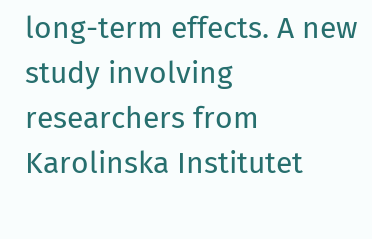long-term effects. A new study involving researchers from Karolinska Institutet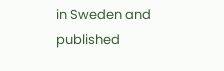in Sweden and published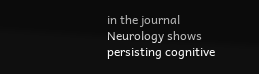in the journal Neurology shows persisting cognitive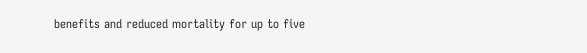benefits and reduced mortality for up to five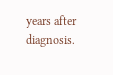years after diagnosis.